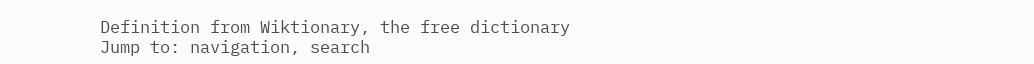Definition from Wiktionary, the free dictionary
Jump to: navigation, search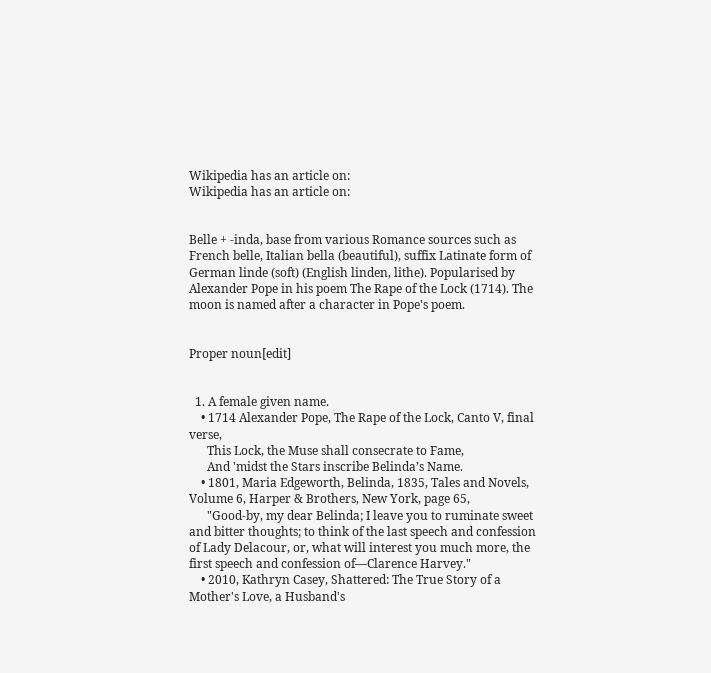Wikipedia has an article on:
Wikipedia has an article on:


Belle + -inda, base from various Romance sources such as French belle, Italian bella (beautiful), suffix Latinate form of German linde (soft) (English linden, lithe). Popularised by Alexander Pope in his poem The Rape of the Lock (1714). The moon is named after a character in Pope's poem.


Proper noun[edit]


  1. A female given name.
    • 1714 Alexander Pope, The Rape of the Lock, Canto V, final verse,
      This Lock, the Muse shall consecrate to Fame,
      And 'midst the Stars inscribe Belinda’s Name.
    • 1801, Maria Edgeworth, Belinda, 1835, Tales and Novels, Volume 6, Harper & Brothers, New York, page 65,
      "Good-by, my dear Belinda; I leave you to ruminate sweet and bitter thoughts; to think of the last speech and confession of Lady Delacour, or, what will interest you much more, the first speech and confession of—Clarence Harvey."
    • 2010, Kathryn Casey, Shattered: The True Story of a Mother's Love, a Husband's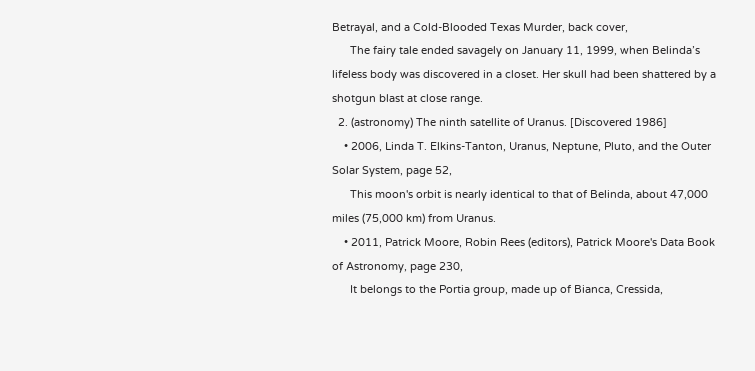Betrayal, and a Cold-Blooded Texas Murder, back cover,
      The fairy tale ended savagely on January 11, 1999, when Belinda’s lifeless body was discovered in a closet. Her skull had been shattered by a shotgun blast at close range.
  2. (astronomy) The ninth satellite of Uranus. [Discovered 1986]
    • 2006, Linda T. Elkins-Tanton, Uranus, Neptune, Pluto, and the Outer Solar System, page 52,
      This moon's orbit is nearly identical to that of Belinda, about 47,000 miles (75,000 km) from Uranus.
    • 2011, Patrick Moore, Robin Rees (editors), Patrick Moore's Data Book of Astronomy, page 230,
      It belongs to the Portia group, made up of Bianca, Cressida,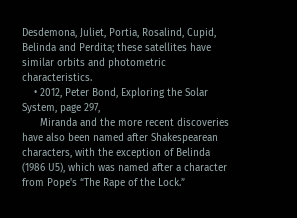Desdemona, Juliet, Portia, Rosalind, Cupid, Belinda and Perdita; these satellites have similar orbits and photometric characteristics.
    • 2012, Peter Bond, Exploring the Solar System, page 297,
      Miranda and the more recent discoveries have also been named after Shakespearean characters, with the exception of Belinda (1986 U5), which was named after a character from Pope's “The Rape of the Lock.”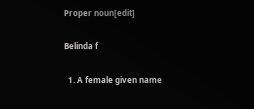Proper noun[edit]

Belinda f

  1. A female given name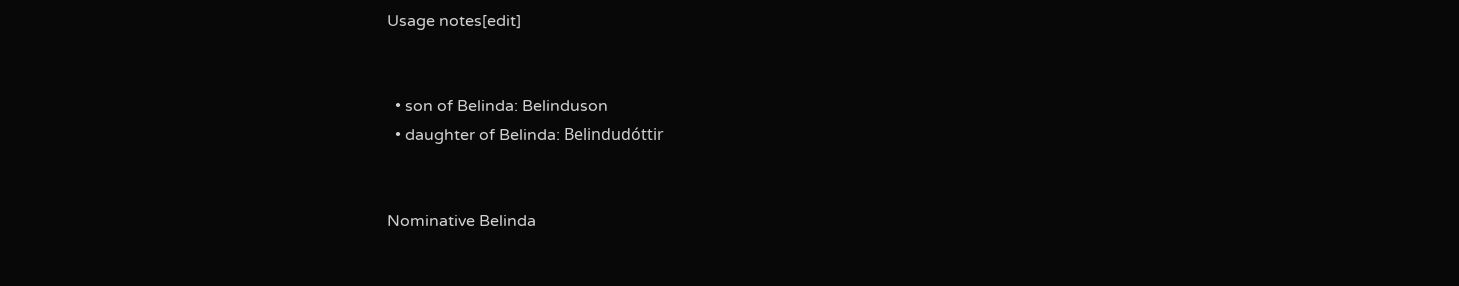Usage notes[edit]


  • son of Belinda: Belinduson
  • daughter of Belinda: Belindudóttir


Nominative Belinda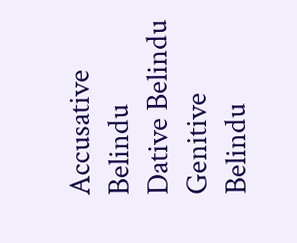Accusative Belindu
Dative Belindu
Genitive Belindu